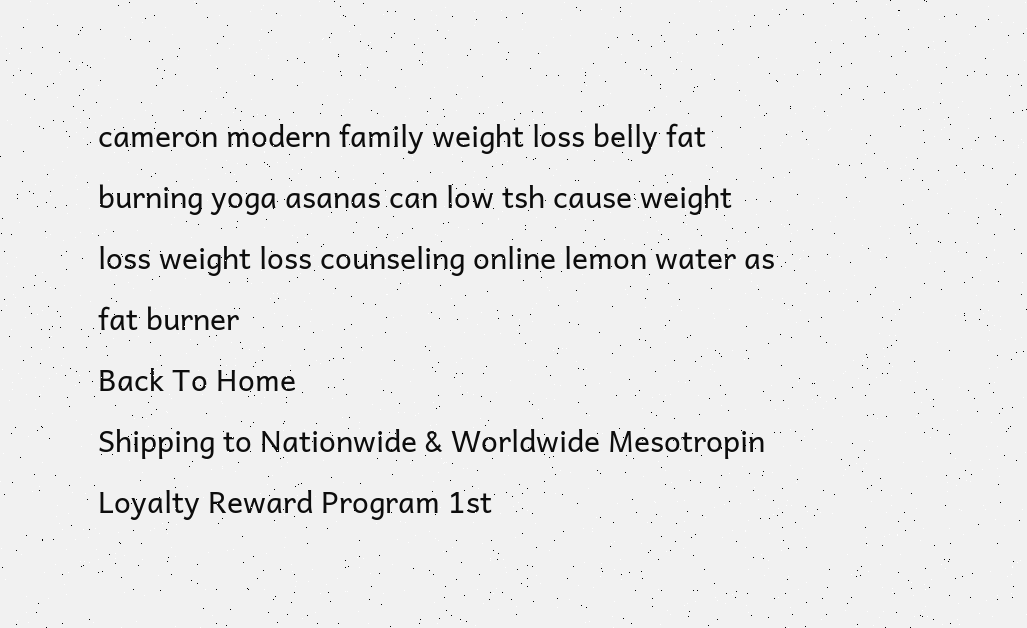cameron modern family weight loss belly fat burning yoga asanas can low tsh cause weight loss weight loss counseling online lemon water as fat burner
Back To Home
Shipping to Nationwide & Worldwide Mesotropin Loyalty Reward Program 1st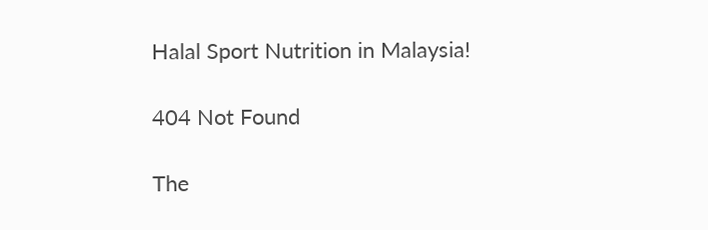Halal Sport Nutrition in Malaysia!

404 Not Found

The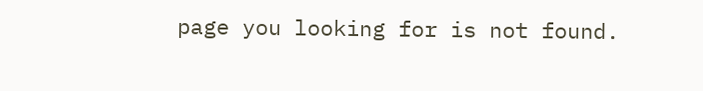page you looking for is not found.